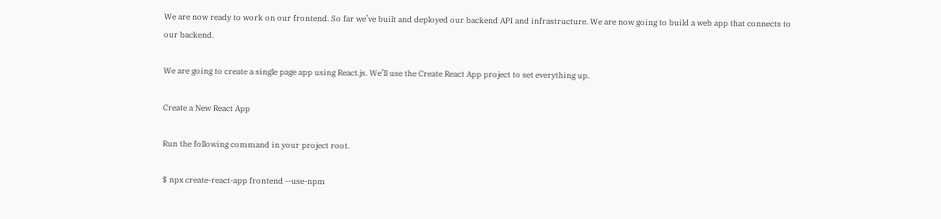We are now ready to work on our frontend. So far we’ve built and deployed our backend API and infrastructure. We are now going to build a web app that connects to our backend.

We are going to create a single page app using React.js. We’ll use the Create React App project to set everything up.

Create a New React App

Run the following command in your project root.

$ npx create-react-app frontend --use-npm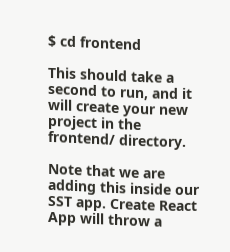$ cd frontend

This should take a second to run, and it will create your new project in the frontend/ directory.

Note that we are adding this inside our SST app. Create React App will throw a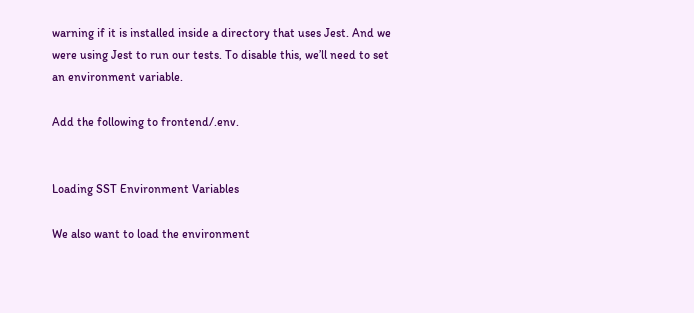warning if it is installed inside a directory that uses Jest. And we were using Jest to run our tests. To disable this, we’ll need to set an environment variable.

Add the following to frontend/.env.


Loading SST Environment Variables

We also want to load the environment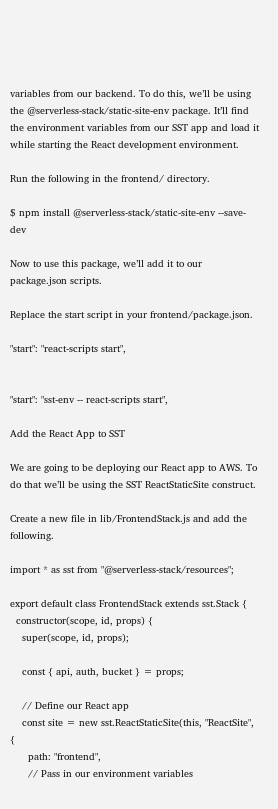variables from our backend. To do this, we’ll be using the @serverless-stack/static-site-env package. It’ll find the environment variables from our SST app and load it while starting the React development environment.

Run the following in the frontend/ directory.

$ npm install @serverless-stack/static-site-env --save-dev

Now to use this package, we’ll add it to our package.json scripts.

Replace the start script in your frontend/package.json.

"start": "react-scripts start",


"start": "sst-env -- react-scripts start",

Add the React App to SST

We are going to be deploying our React app to AWS. To do that we’ll be using the SST ReactStaticSite construct.

Create a new file in lib/FrontendStack.js and add the following.

import * as sst from "@serverless-stack/resources";

export default class FrontendStack extends sst.Stack {
  constructor(scope, id, props) {
    super(scope, id, props);

    const { api, auth, bucket } = props;

    // Define our React app
    const site = new sst.ReactStaticSite(this, "ReactSite", {
      path: "frontend",
      // Pass in our environment variables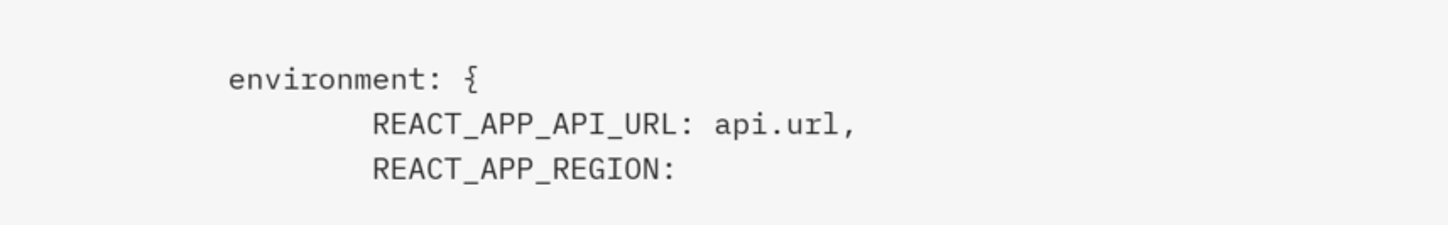environment: {
        REACT_APP_API_URL: api.url,
        REACT_APP_REGION: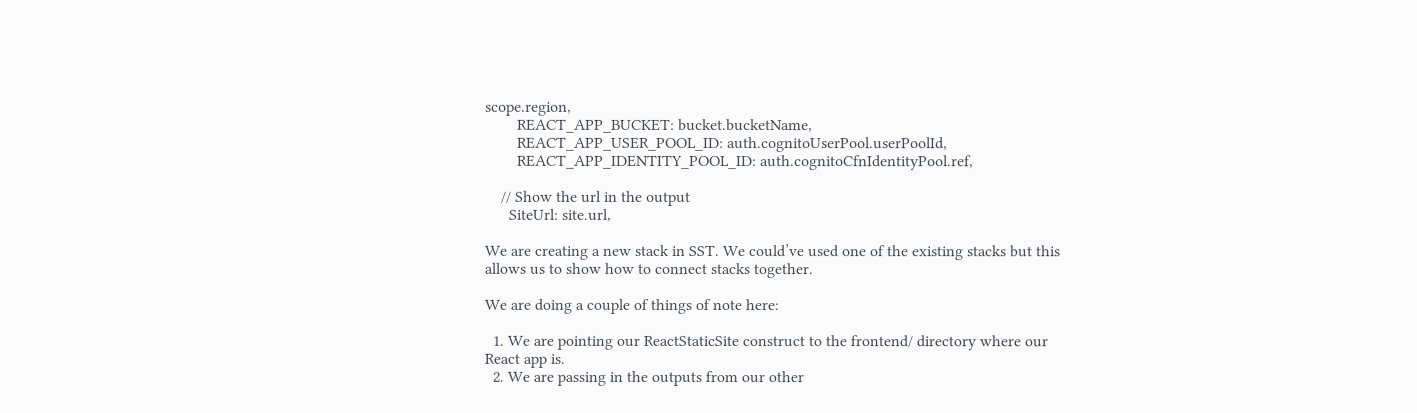scope.region,
        REACT_APP_BUCKET: bucket.bucketName,
        REACT_APP_USER_POOL_ID: auth.cognitoUserPool.userPoolId,
        REACT_APP_IDENTITY_POOL_ID: auth.cognitoCfnIdentityPool.ref,

    // Show the url in the output
      SiteUrl: site.url,

We are creating a new stack in SST. We could’ve used one of the existing stacks but this allows us to show how to connect stacks together.

We are doing a couple of things of note here:

  1. We are pointing our ReactStaticSite construct to the frontend/ directory where our React app is.
  2. We are passing in the outputs from our other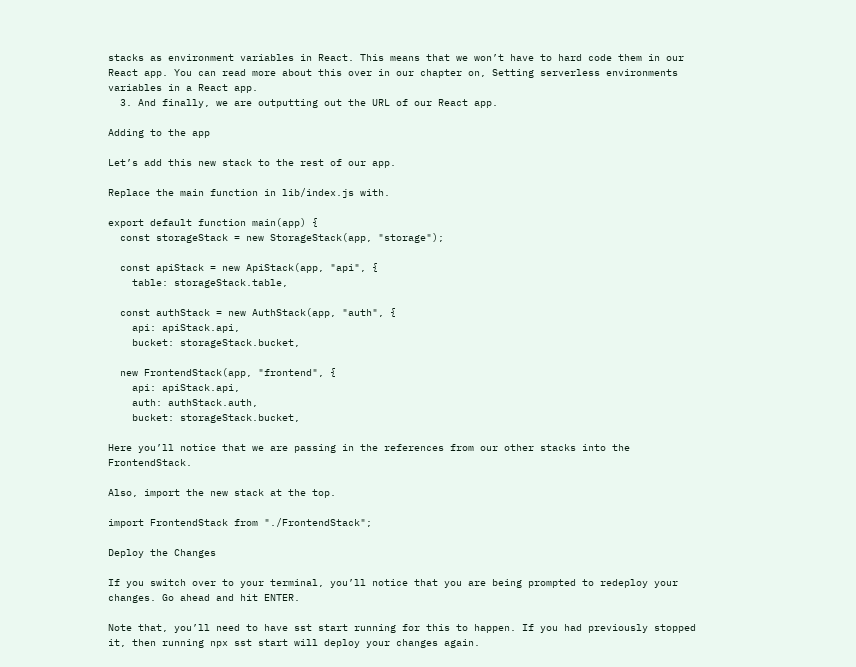stacks as environment variables in React. This means that we won’t have to hard code them in our React app. You can read more about this over in our chapter on, Setting serverless environments variables in a React app.
  3. And finally, we are outputting out the URL of our React app.

Adding to the app

Let’s add this new stack to the rest of our app.

Replace the main function in lib/index.js with.

export default function main(app) {
  const storageStack = new StorageStack(app, "storage");

  const apiStack = new ApiStack(app, "api", {
    table: storageStack.table,

  const authStack = new AuthStack(app, "auth", {
    api: apiStack.api,
    bucket: storageStack.bucket,

  new FrontendStack(app, "frontend", {
    api: apiStack.api,
    auth: authStack.auth,
    bucket: storageStack.bucket,

Here you’ll notice that we are passing in the references from our other stacks into the FrontendStack.

Also, import the new stack at the top.

import FrontendStack from "./FrontendStack";

Deploy the Changes

If you switch over to your terminal, you’ll notice that you are being prompted to redeploy your changes. Go ahead and hit ENTER.

Note that, you’ll need to have sst start running for this to happen. If you had previously stopped it, then running npx sst start will deploy your changes again.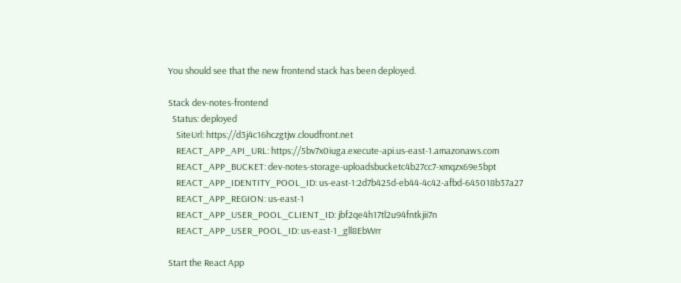You should see that the new frontend stack has been deployed.

Stack dev-notes-frontend
  Status: deployed
    SiteUrl: https://d3j4c16hczgtjw.cloudfront.net
    REACT_APP_API_URL: https://5bv7x0iuga.execute-api.us-east-1.amazonaws.com
    REACT_APP_BUCKET: dev-notes-storage-uploadsbucketc4b27cc7-xmqzx69e5bpt
    REACT_APP_IDENTITY_POOL_ID: us-east-1:2d7b425d-eb44-4c42-afbd-645018b37a27
    REACT_APP_REGION: us-east-1
    REACT_APP_USER_POOL_CLIENT_ID: jbf2qe4h17tl2u94fntkjii7n
    REACT_APP_USER_POOL_ID: us-east-1_gll8EbWrr

Start the React App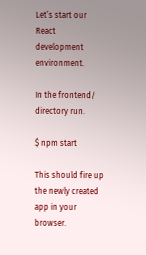Let’s start our React development environment.

In the frontend/ directory run.

$ npm start

This should fire up the newly created app in your browser.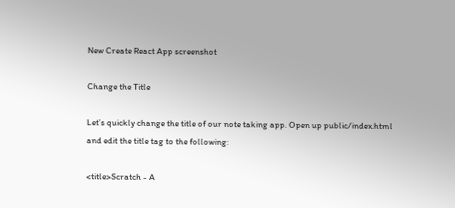New Create React App screenshot

Change the Title

Let’s quickly change the title of our note taking app. Open up public/index.html and edit the title tag to the following:

<title>Scratch - A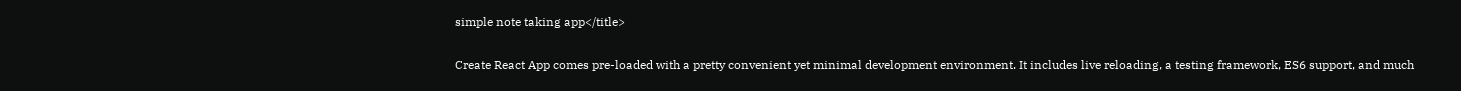simple note taking app</title>

Create React App comes pre-loaded with a pretty convenient yet minimal development environment. It includes live reloading, a testing framework, ES6 support, and much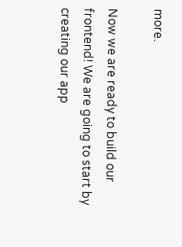more.

Now we are ready to build our frontend! We are going to start by creating our app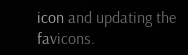icon and updating the favicons.